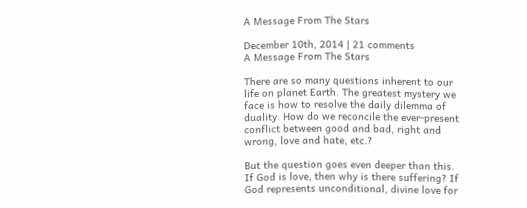A Message From The Stars

December 10th, 2014 | 21 comments
A Message From The Stars

There are so many questions inherent to our life on planet Earth. The greatest mystery we face is how to resolve the daily dilemma of duality. How do we reconcile the ever-present conflict between good and bad, right and wrong, love and hate, etc.?

But the question goes even deeper than this. If God is love, then why is there suffering? If God represents unconditional, divine love for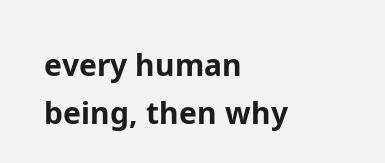every human being, then why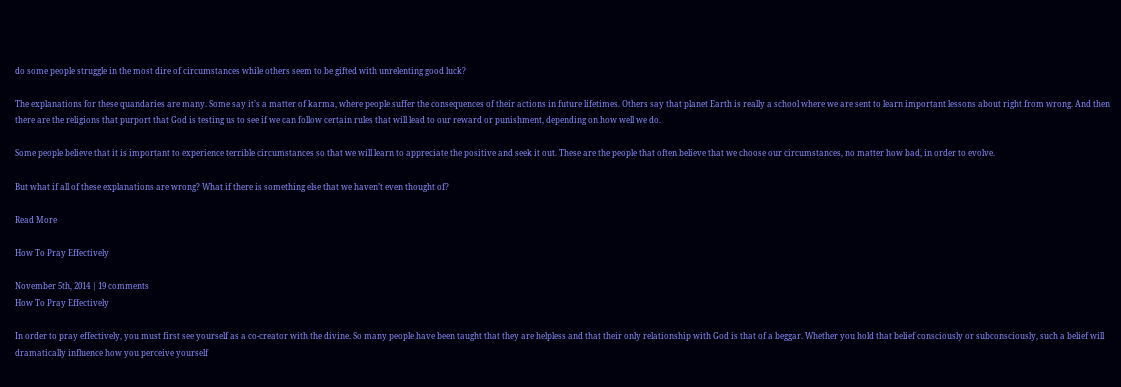do some people struggle in the most dire of circumstances while others seem to be gifted with unrelenting good luck?

The explanations for these quandaries are many. Some say it’s a matter of karma, where people suffer the consequences of their actions in future lifetimes. Others say that planet Earth is really a school where we are sent to learn important lessons about right from wrong. And then there are the religions that purport that God is testing us to see if we can follow certain rules that will lead to our reward or punishment, depending on how well we do.

Some people believe that it is important to experience terrible circumstances so that we will learn to appreciate the positive and seek it out. These are the people that often believe that we choose our circumstances, no matter how bad, in order to evolve.

But what if all of these explanations are wrong? What if there is something else that we haven’t even thought of?

Read More

How To Pray Effectively

November 5th, 2014 | 19 comments
How To Pray Effectively

In order to pray effectively, you must first see yourself as a co-creator with the divine. So many people have been taught that they are helpless and that their only relationship with God is that of a beggar. Whether you hold that belief consciously or subconsciously, such a belief will dramatically influence how you perceive yourself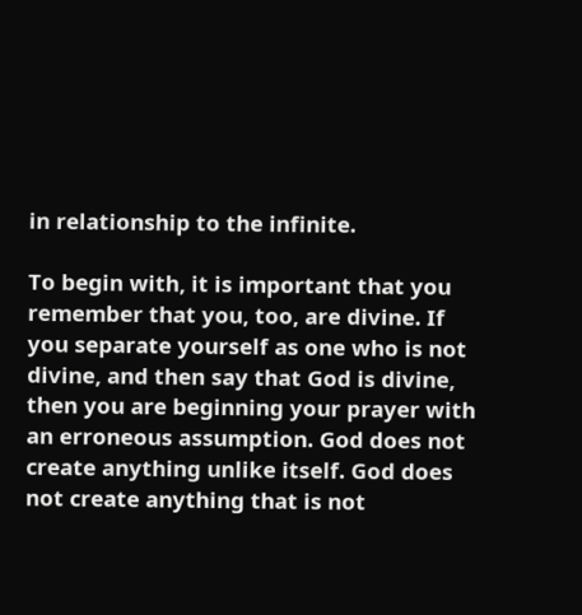in relationship to the infinite.

To begin with, it is important that you remember that you, too, are divine. If you separate yourself as one who is not divine, and then say that God is divine, then you are beginning your prayer with an erroneous assumption. God does not create anything unlike itself. God does not create anything that is not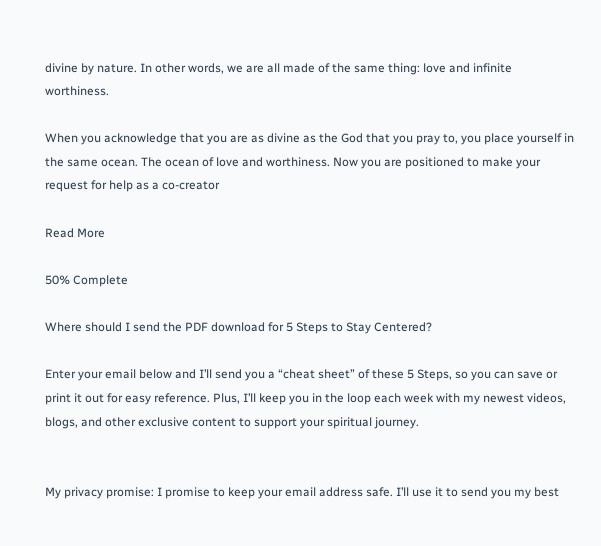divine by nature. In other words, we are all made of the same thing: love and infinite worthiness.

When you acknowledge that you are as divine as the God that you pray to, you place yourself in the same ocean. The ocean of love and worthiness. Now you are positioned to make your request for help as a co-creator

Read More

50% Complete

Where should I send the PDF download for 5 Steps to Stay Centered?

Enter your email below and I’ll send you a “cheat sheet” of these 5 Steps, so you can save or print it out for easy reference. Plus, I’ll keep you in the loop each week with my newest videos, blogs, and other exclusive content to support your spiritual journey.


My privacy promise: I promise to keep your email address safe. I’ll use it to send you my best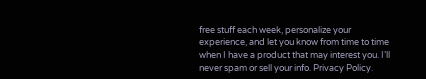free stuff each week, personalize your experience, and let you know from time to time when I have a product that may interest you. I’ll never spam or sell your info. Privacy Policy.